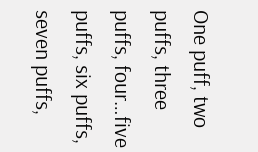One puff, two puffs, three puffs, four…five puffs, six puffs, seven puffs,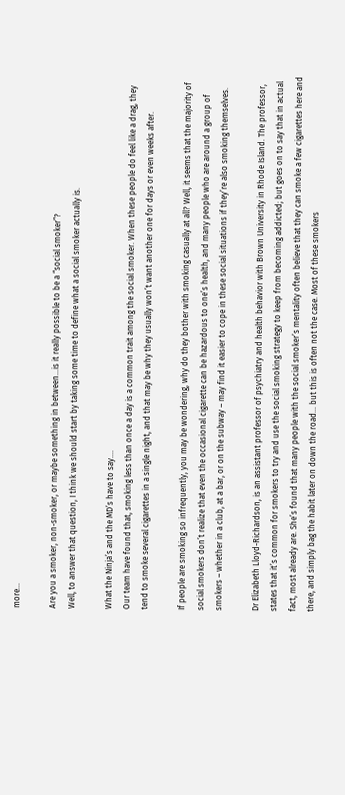more…

Are you a smoker, non-smoker, or maybe something in between…is it really possible to be a “social smoker”?
Well, to answer that question, I think we should start by taking some time to define what a social smoker actually is.

What the Ninja’s and the MD’s have to say….
Our team have found that, smoking less than once a day is a common trait among the social smoker. When these people do feel like a drag, they tend to smoke several cigarettes in a single night, and that may be why they usually won’t want another one for days or even weeks after.

If people are smoking so infrequently, you may be wondering, why do they bother with smoking casually at all? Well, it seems that the majority of social smokers don’t realize that even the occasional cigarette can be hazardous to one’s health, and many people who are around a group of smokers – whether in a club, at a bar, or on the subway – may find it easier to cope in these social situations if they’re also smoking themselves.

Dr Elizabeth Lloyd-Richardson, is an assistant professor of psychiatry and health behavior with Brown University in Rhode Island. The professor, states that it’s common for smokers to try and use the social smoking strategy to keep from becoming addicted; but goes on to say that in actual fact, most already are. She’s found that many people with the social smoker’s mentality often believe that they can smoke a few cigarettes here and there, and simply bag the habit later on down the road… but this is often not the case. Most of these smokers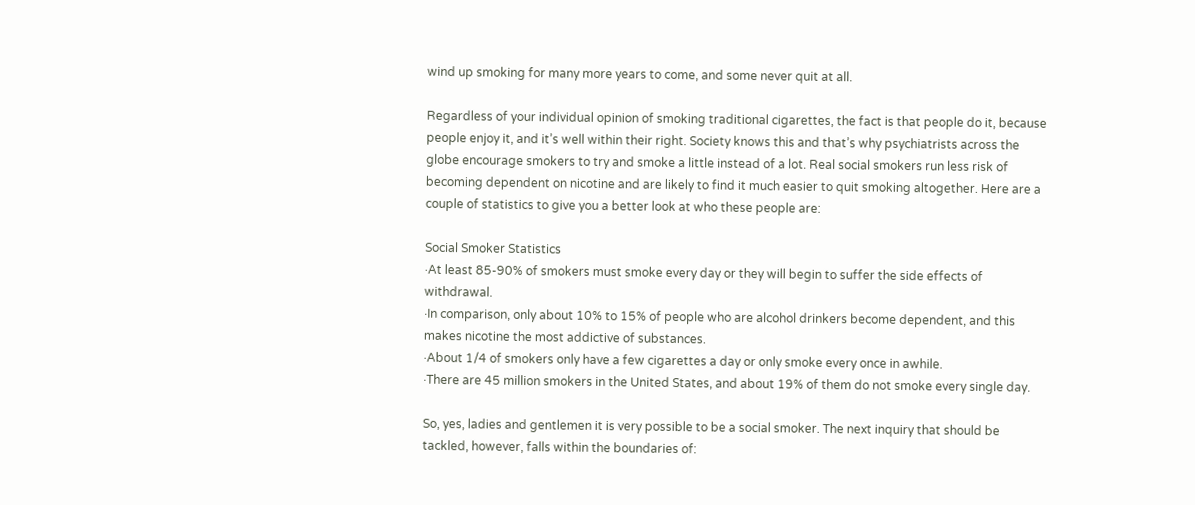wind up smoking for many more years to come, and some never quit at all.

Regardless of your individual opinion of smoking traditional cigarettes, the fact is that people do it, because people enjoy it, and it’s well within their right. Society knows this and that’s why psychiatrists across the globe encourage smokers to try and smoke a little instead of a lot. Real social smokers run less risk of becoming dependent on nicotine and are likely to find it much easier to quit smoking altogether. Here are a couple of statistics to give you a better look at who these people are:

Social Smoker Statistics
·At least 85-90% of smokers must smoke every day or they will begin to suffer the side effects of withdrawal.
·In comparison, only about 10% to 15% of people who are alcohol drinkers become dependent, and this makes nicotine the most addictive of substances.
·About 1/4 of smokers only have a few cigarettes a day or only smoke every once in awhile.
·There are 45 million smokers in the United States, and about 19% of them do not smoke every single day.

So, yes, ladies and gentlemen it is very possible to be a social smoker. The next inquiry that should be tackled, however, falls within the boundaries of: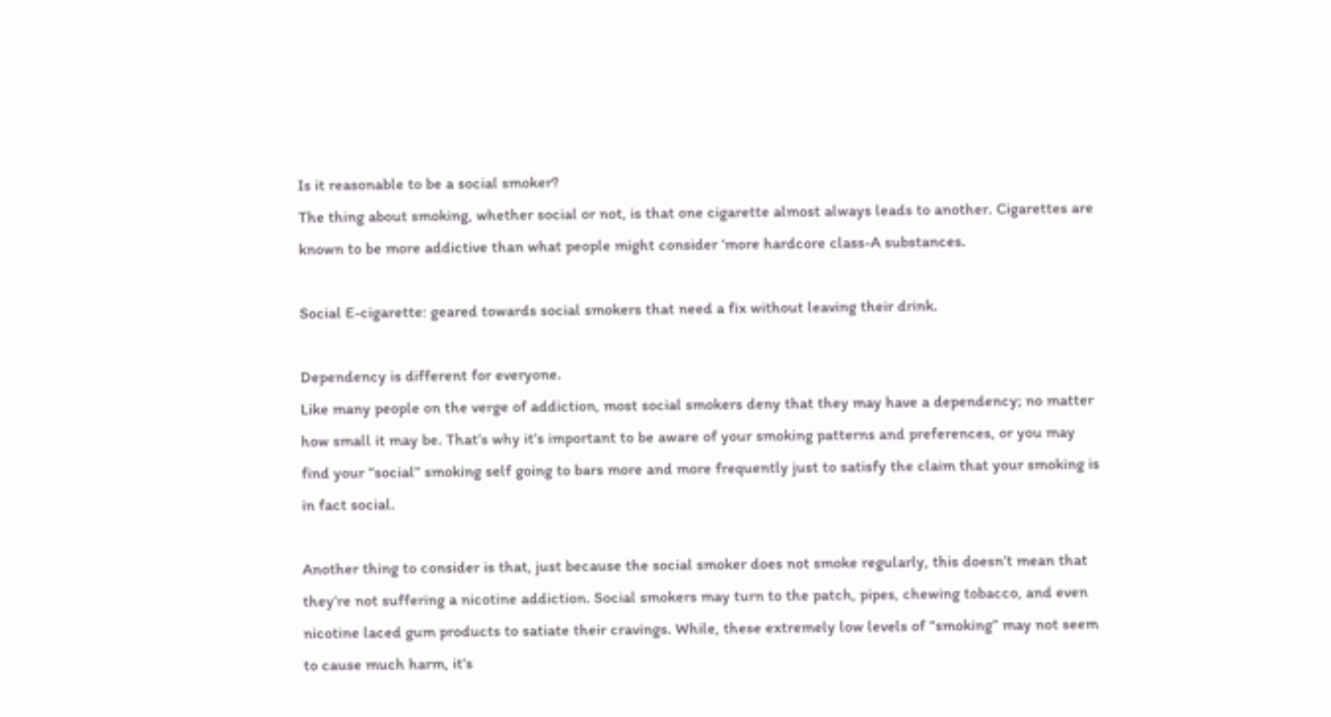Is it reasonable to be a social smoker?
The thing about smoking, whether social or not, is that one cigarette almost always leads to another. Cigarettes are known to be more addictive than what people might consider ‘more hardcore class-A substances.

Social E-cigarette: geared towards social smokers that need a fix without leaving their drink.

Dependency is different for everyone.
Like many people on the verge of addiction, most social smokers deny that they may have a dependency; no matter how small it may be. That’s why it’s important to be aware of your smoking patterns and preferences, or you may find your “social” smoking self going to bars more and more frequently just to satisfy the claim that your smoking is in fact social.

Another thing to consider is that, just because the social smoker does not smoke regularly, this doesn’t mean that they’re not suffering a nicotine addiction. Social smokers may turn to the patch, pipes, chewing tobacco, and even nicotine laced gum products to satiate their cravings. While, these extremely low levels of “smoking” may not seem to cause much harm, it’s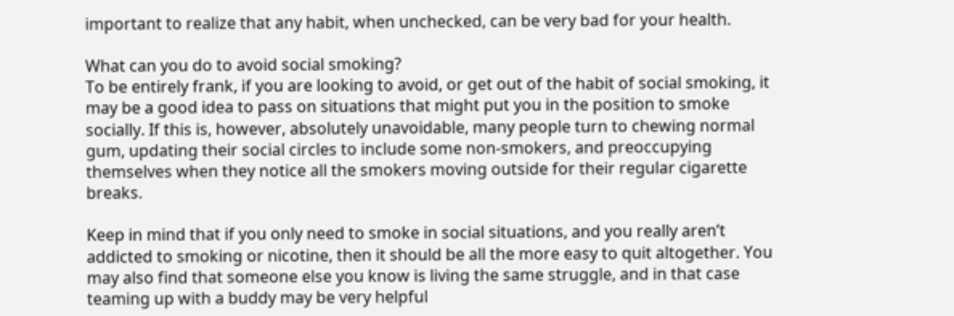important to realize that any habit, when unchecked, can be very bad for your health.

What can you do to avoid social smoking?
To be entirely frank, if you are looking to avoid, or get out of the habit of social smoking, it may be a good idea to pass on situations that might put you in the position to smoke socially. If this is, however, absolutely unavoidable, many people turn to chewing normal gum, updating their social circles to include some non-smokers, and preoccupying themselves when they notice all the smokers moving outside for their regular cigarette breaks.

Keep in mind that if you only need to smoke in social situations, and you really aren’t addicted to smoking or nicotine, then it should be all the more easy to quit altogether. You may also find that someone else you know is living the same struggle, and in that case teaming up with a buddy may be very helpful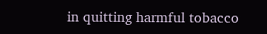in quitting harmful tobacco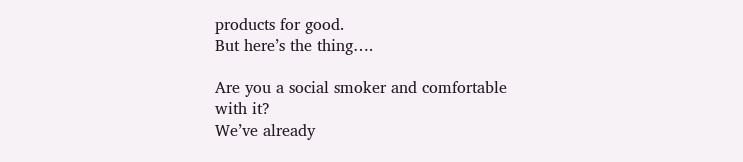products for good.
But here’s the thing….

Are you a social smoker and comfortable with it?
We’ve already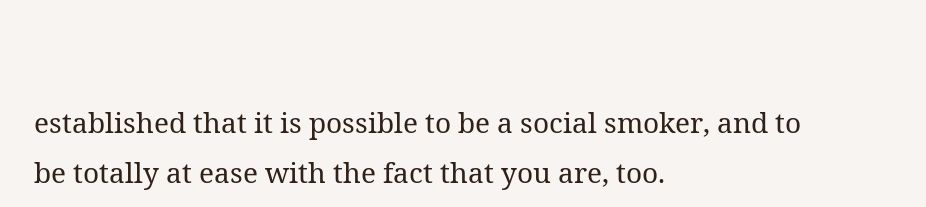established that it is possible to be a social smoker, and to be totally at ease with the fact that you are, too.